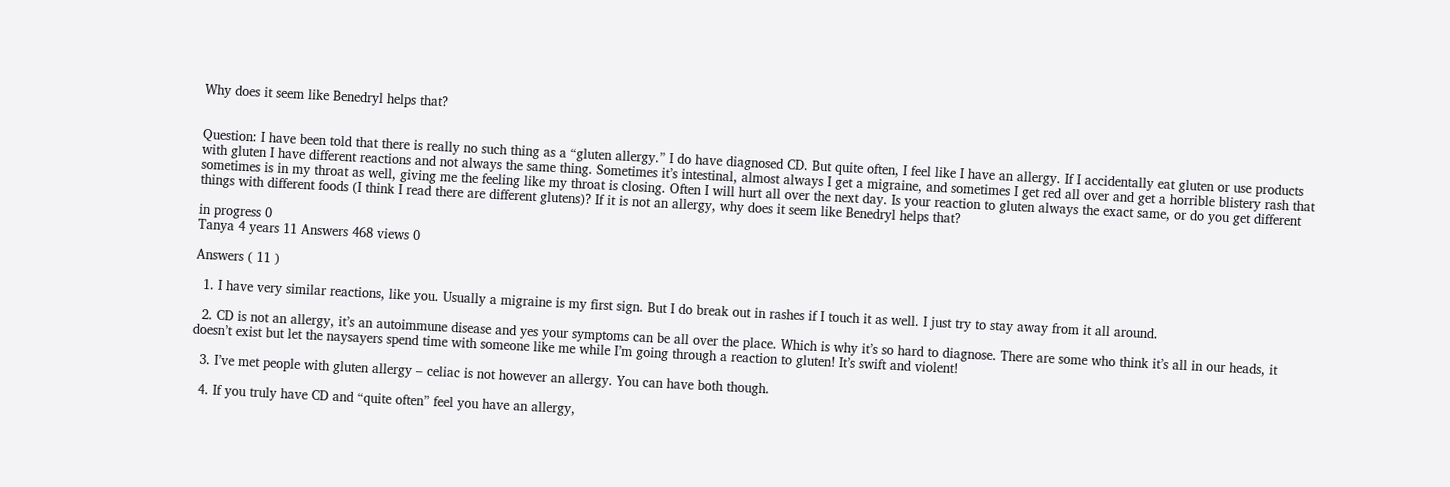Why does it seem like Benedryl helps that?


Question: I have been told that there is really no such thing as a “gluten allergy.” I do have diagnosed CD. But quite often, I feel like I have an allergy. If I accidentally eat gluten or use products with gluten I have different reactions and not always the same thing. Sometimes it’s intestinal, almost always I get a migraine, and sometimes I get red all over and get a horrible blistery rash that sometimes is in my throat as well, giving me the feeling like my throat is closing. Often I will hurt all over the next day. Is your reaction to gluten always the exact same, or do you get different things with different foods (I think I read there are different glutens)? If it is not an allergy, why does it seem like Benedryl helps that?

in progress 0
Tanya 4 years 11 Answers 468 views 0

Answers ( 11 )

  1. I have very similar reactions, like you. Usually a migraine is my first sign. But I do break out in rashes if I touch it as well. I just try to stay away from it all around.

  2. CD is not an allergy, it’s an autoimmune disease and yes your symptoms can be all over the place. Which is why it’s so hard to diagnose. There are some who think it’s all in our heads, it doesn’t exist but let the naysayers spend time with someone like me while I’m going through a reaction to gluten! It’s swift and violent!

  3. I’ve met people with gluten allergy – celiac is not however an allergy. You can have both though.

  4. If you truly have CD and “quite often” feel you have an allergy,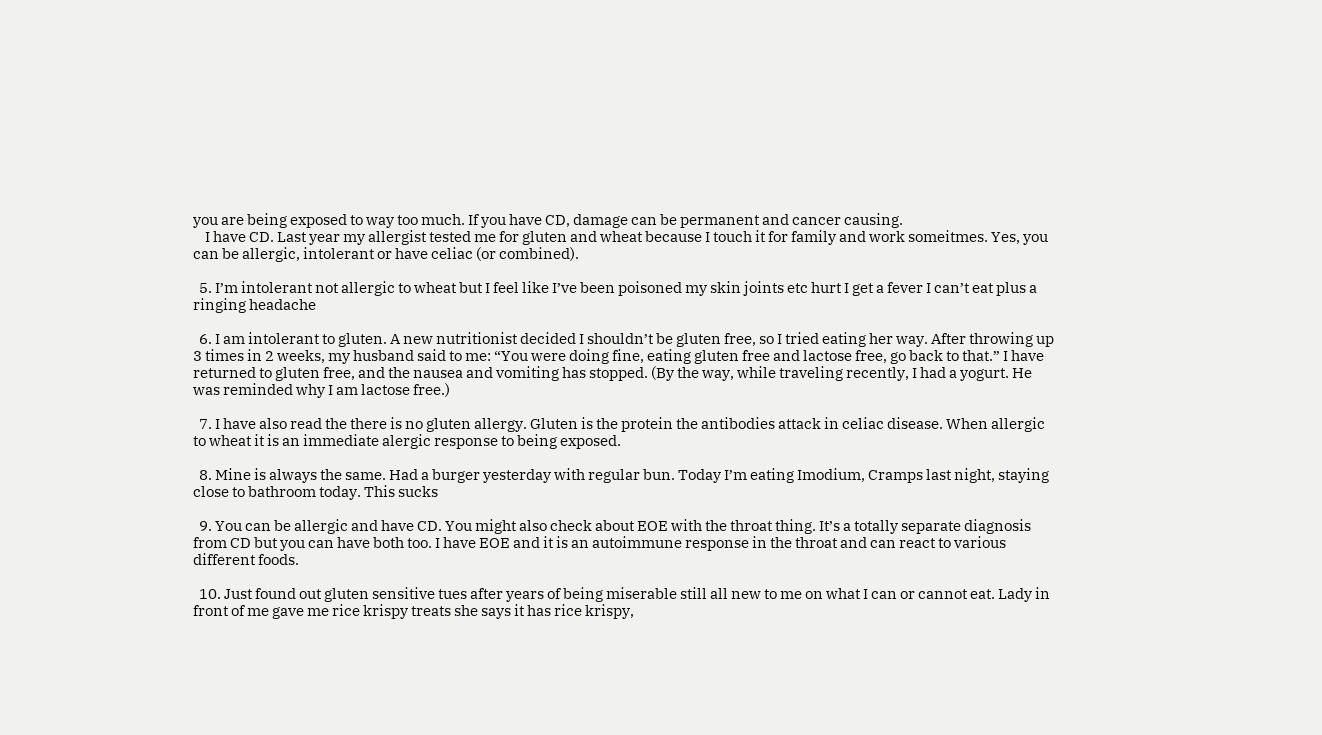you are being exposed to way too much. If you have CD, damage can be permanent and cancer causing.
    I have CD. Last year my allergist tested me for gluten and wheat because I touch it for family and work someitmes. Yes, you can be allergic, intolerant or have celiac (or combined).

  5. I’m intolerant not allergic to wheat but I feel like I’ve been poisoned my skin joints etc hurt I get a fever I can’t eat plus a ringing headache

  6. I am intolerant to gluten. A new nutritionist decided I shouldn’t be gluten free, so I tried eating her way. After throwing up 3 times in 2 weeks, my husband said to me: “You were doing fine, eating gluten free and lactose free, go back to that.” I have returned to gluten free, and the nausea and vomiting has stopped. (By the way, while traveling recently, I had a yogurt. He was reminded why I am lactose free.)

  7. I have also read the there is no gluten allergy. Gluten is the protein the antibodies attack in celiac disease. When allergic to wheat it is an immediate alergic response to being exposed.

  8. Mine is always the same. Had a burger yesterday with regular bun. Today I’m eating Imodium, Cramps last night, staying close to bathroom today. This sucks

  9. You can be allergic and have CD. You might also check about EOE with the throat thing. It’s a totally separate diagnosis from CD but you can have both too. I have EOE and it is an autoimmune response in the throat and can react to various different foods.

  10. Just found out gluten sensitive tues after years of being miserable still all new to me on what I can or cannot eat. Lady in front of me gave me rice krispy treats she says it has rice krispy,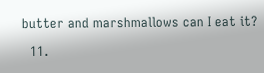butter and marshmallows can I eat it?

  11.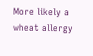More likely a wheat allergy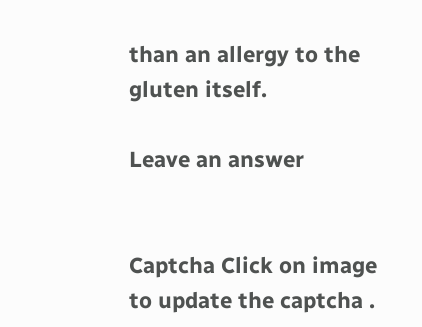than an allergy to the gluten itself.

Leave an answer


Captcha Click on image to update the captcha .